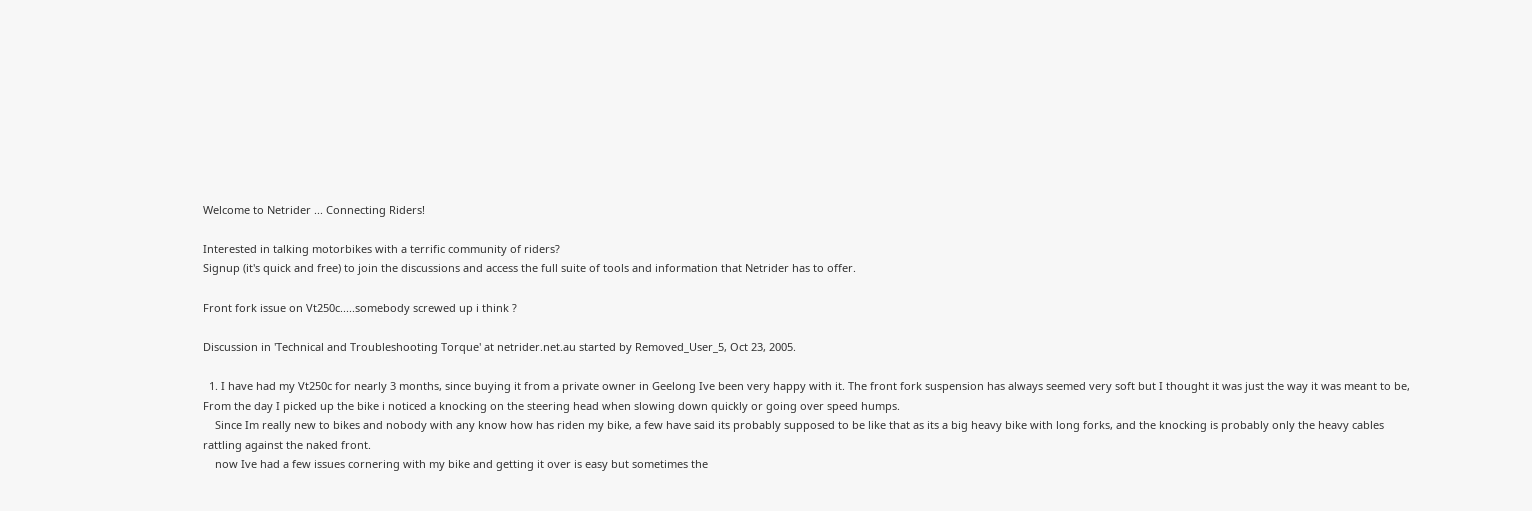Welcome to Netrider ... Connecting Riders!

Interested in talking motorbikes with a terrific community of riders?
Signup (it's quick and free) to join the discussions and access the full suite of tools and information that Netrider has to offer.

Front fork issue on Vt250c.....somebody screwed up i think ?

Discussion in 'Technical and Troubleshooting Torque' at netrider.net.au started by Removed_User_5, Oct 23, 2005.

  1. I have had my Vt250c for nearly 3 months, since buying it from a private owner in Geelong Ive been very happy with it. The front fork suspension has always seemed very soft but I thought it was just the way it was meant to be, From the day I picked up the bike i noticed a knocking on the steering head when slowing down quickly or going over speed humps.
    Since Im really new to bikes and nobody with any know how has riden my bike, a few have said its probably supposed to be like that as its a big heavy bike with long forks, and the knocking is probably only the heavy cables rattling against the naked front.
    now Ive had a few issues cornering with my bike and getting it over is easy but sometimes the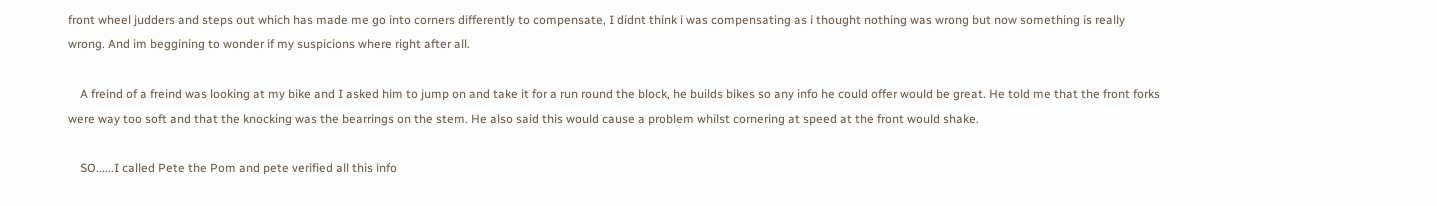front wheel judders and steps out which has made me go into corners differently to compensate, I didnt think i was compensating as i thought nothing was wrong but now something is really wrong. And im beggining to wonder if my suspicions where right after all.

    A freind of a freind was looking at my bike and I asked him to jump on and take it for a run round the block, he builds bikes so any info he could offer would be great. He told me that the front forks were way too soft and that the knocking was the bearrings on the stem. He also said this would cause a problem whilst cornering at speed at the front would shake.

    SO......I called Pete the Pom and pete verified all this info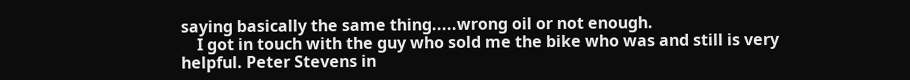saying basically the same thing.....wrong oil or not enough.
    I got in touch with the guy who sold me the bike who was and still is very helpful. Peter Stevens in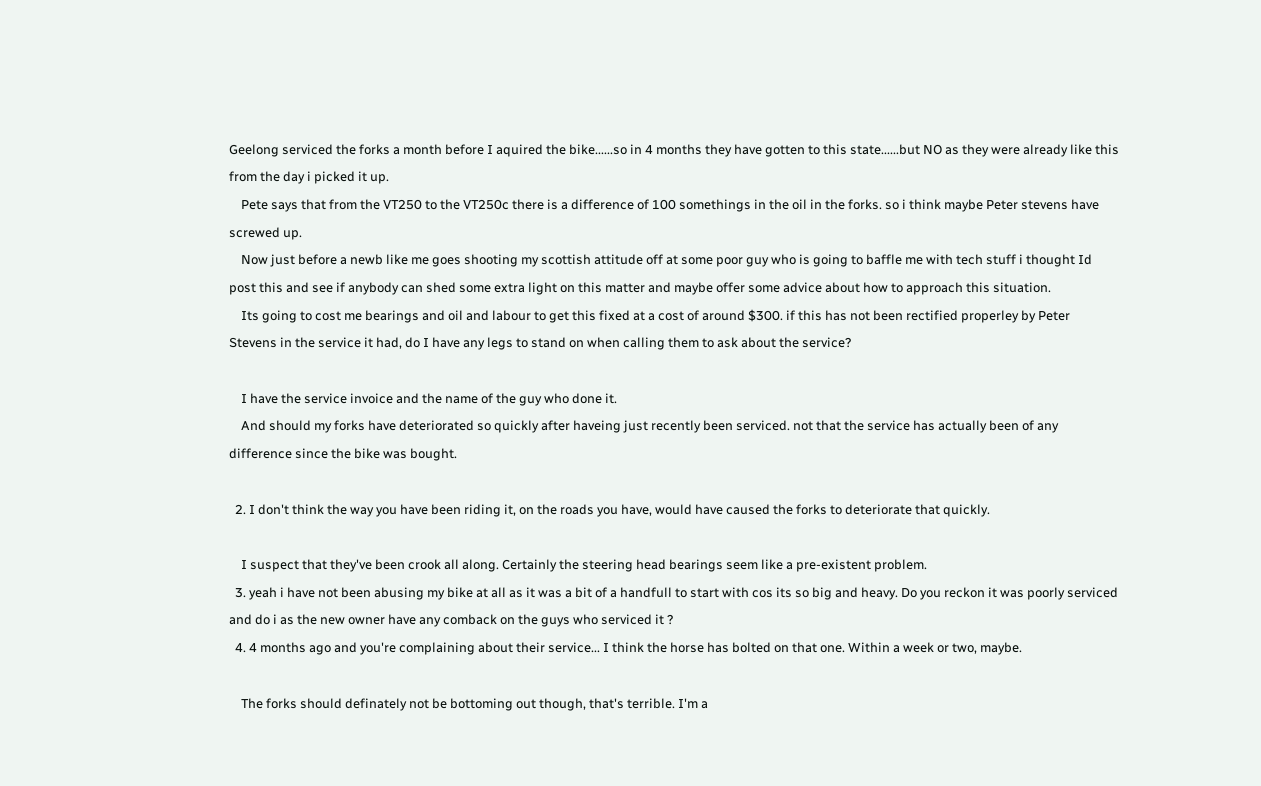Geelong serviced the forks a month before I aquired the bike......so in 4 months they have gotten to this state......but NO as they were already like this from the day i picked it up.
    Pete says that from the VT250 to the VT250c there is a difference of 100 somethings in the oil in the forks. so i think maybe Peter stevens have screwed up.
    Now just before a newb like me goes shooting my scottish attitude off at some poor guy who is going to baffle me with tech stuff i thought Id post this and see if anybody can shed some extra light on this matter and maybe offer some advice about how to approach this situation.
    Its going to cost me bearings and oil and labour to get this fixed at a cost of around $300. if this has not been rectified properley by Peter Stevens in the service it had, do I have any legs to stand on when calling them to ask about the service?

    I have the service invoice and the name of the guy who done it.
    And should my forks have deteriorated so quickly after haveing just recently been serviced. not that the service has actually been of any difference since the bike was bought.

  2. I don't think the way you have been riding it, on the roads you have, would have caused the forks to deteriorate that quickly.

    I suspect that they've been crook all along. Certainly the steering head bearings seem like a pre-existent problem.
  3. yeah i have not been abusing my bike at all as it was a bit of a handfull to start with cos its so big and heavy. Do you reckon it was poorly serviced and do i as the new owner have any comback on the guys who serviced it ?
  4. 4 months ago and you're complaining about their service... I think the horse has bolted on that one. Within a week or two, maybe.

    The forks should definately not be bottoming out though, that's terrible. I'm a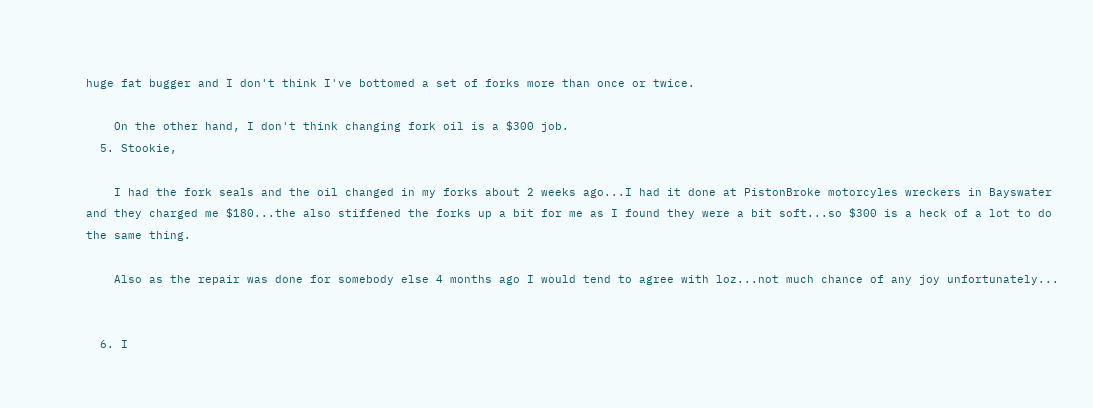huge fat bugger and I don't think I've bottomed a set of forks more than once or twice.

    On the other hand, I don't think changing fork oil is a $300 job.
  5. Stookie,

    I had the fork seals and the oil changed in my forks about 2 weeks ago...I had it done at PistonBroke motorcyles wreckers in Bayswater and they charged me $180...the also stiffened the forks up a bit for me as I found they were a bit soft...so $300 is a heck of a lot to do the same thing.

    Also as the repair was done for somebody else 4 months ago I would tend to agree with loz...not much chance of any joy unfortunately...


  6. I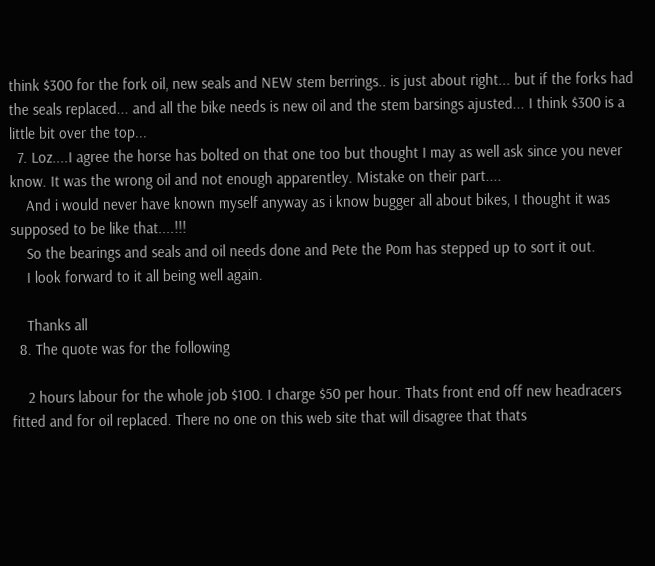think $300 for the fork oil, new seals and NEW stem berrings.. is just about right... but if the forks had the seals replaced... and all the bike needs is new oil and the stem barsings ajusted... I think $300 is a little bit over the top...
  7. Loz....I agree the horse has bolted on that one too but thought I may as well ask since you never know. It was the wrong oil and not enough apparentley. Mistake on their part....
    And i would never have known myself anyway as i know bugger all about bikes, I thought it was supposed to be like that....!!!
    So the bearings and seals and oil needs done and Pete the Pom has stepped up to sort it out.
    I look forward to it all being well again.

    Thanks all
  8. The quote was for the following

    2 hours labour for the whole job $100. I charge $50 per hour. Thats front end off new headracers fitted and for oil replaced. There no one on this web site that will disagree that thats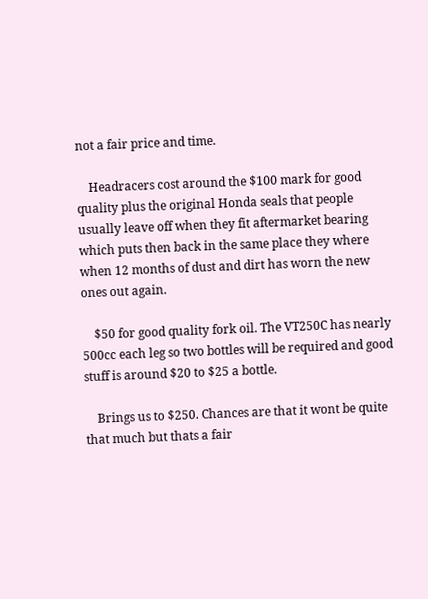not a fair price and time.

    Headracers cost around the $100 mark for good quality plus the original Honda seals that people usually leave off when they fit aftermarket bearing which puts then back in the same place they where when 12 months of dust and dirt has worn the new ones out again.

    $50 for good quality fork oil. The VT250C has nearly 500cc each leg so two bottles will be required and good stuff is around $20 to $25 a bottle.

    Brings us to $250. Chances are that it wont be quite that much but thats a fair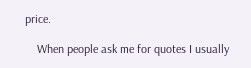price.

    When people ask me for quotes I usually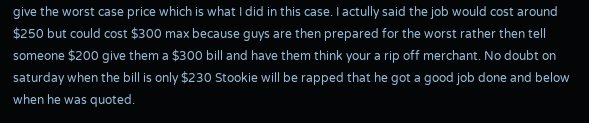give the worst case price which is what I did in this case. I actully said the job would cost around $250 but could cost $300 max because guys are then prepared for the worst rather then tell someone $200 give them a $300 bill and have them think your a rip off merchant. No doubt on saturday when the bill is only $230 Stookie will be rapped that he got a good job done and below when he was quoted.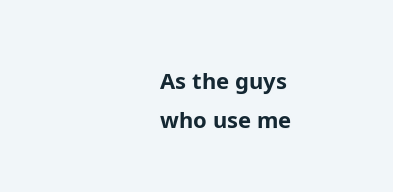As the guys who use me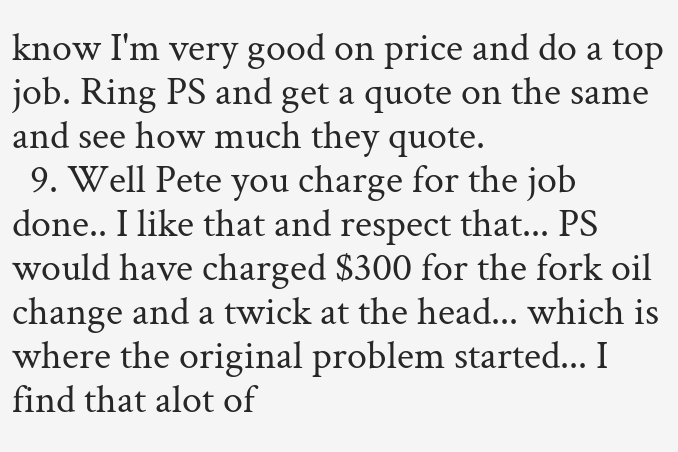know I'm very good on price and do a top job. Ring PS and get a quote on the same and see how much they quote.
  9. Well Pete you charge for the job done.. I like that and respect that... PS would have charged $300 for the fork oil change and a twick at the head... which is where the original problem started... I find that alot of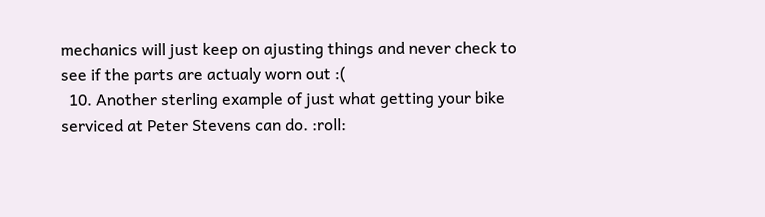mechanics will just keep on ajusting things and never check to see if the parts are actualy worn out :(
  10. Another sterling example of just what getting your bike serviced at Peter Stevens can do. :roll: